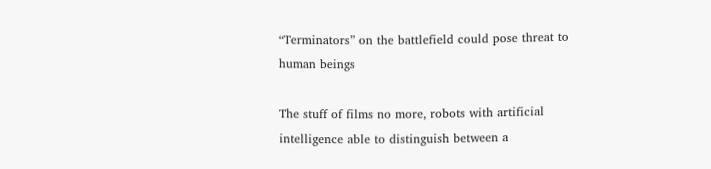“Terminators” on the battlefield could pose threat to human beings

The stuff of films no more, robots with artificial intelligence able to distinguish between a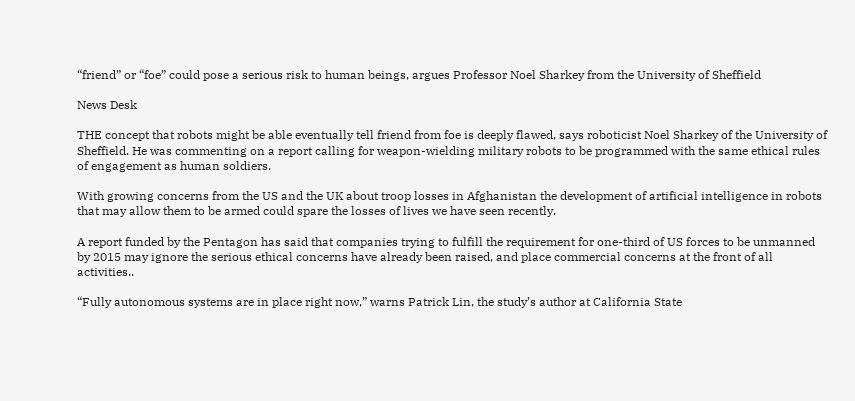“friend” or “foe” could pose a serious risk to human beings, argues Professor Noel Sharkey from the University of Sheffield

News Desk

THE concept that robots might be able eventually tell friend from foe is deeply flawed, says roboticist Noel Sharkey of the University of Sheffield. He was commenting on a report calling for weapon-wielding military robots to be programmed with the same ethical rules of engagement as human soldiers.

With growing concerns from the US and the UK about troop losses in Afghanistan the development of artificial intelligence in robots that may allow them to be armed could spare the losses of lives we have seen recently.

A report funded by the Pentagon has said that companies trying to fulfill the requirement for one-third of US forces to be unmanned by 2015 may ignore the serious ethical concerns have already been raised, and place commercial concerns at the front of all activities..

“Fully autonomous systems are in place right now,” warns Patrick Lin, the study’s author at California State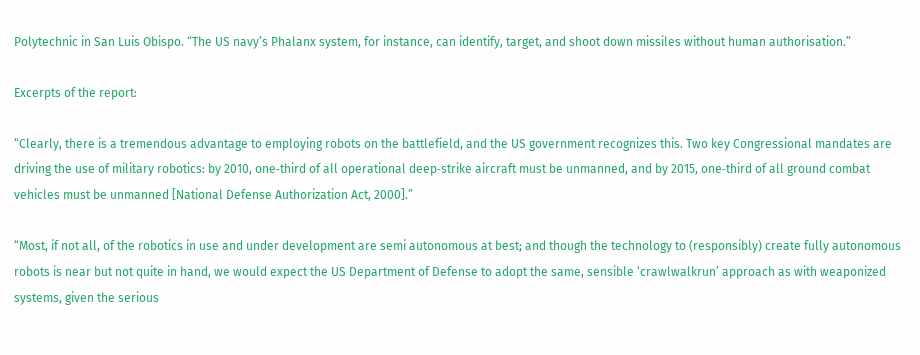Polytechnic in San Luis Obispo. “The US navy’s Phalanx system, for instance, can identify, target, and shoot down missiles without human authorisation.”

Excerpts of the report:

“Clearly, there is a tremendous advantage to employing robots on the battlefield, and the US government recognizes this. Two key Congressional mandates are driving the use of military robotics: by 2010, one‐third of all operational deep‐strike aircraft must be unmanned, and by 2015, one‐third of all ground combat vehicles must be unmanned [National Defense Authorization Act, 2000].”

“Most, if not all, of the robotics in use and under development are semi autonomous at best; and though the technology to (responsibly) create fully autonomous robots is near but not quite in hand, we would expect the US Department of Defense to adopt the same, sensible ‘crawlwalkrun’ approach as with weaponized systems, given the serious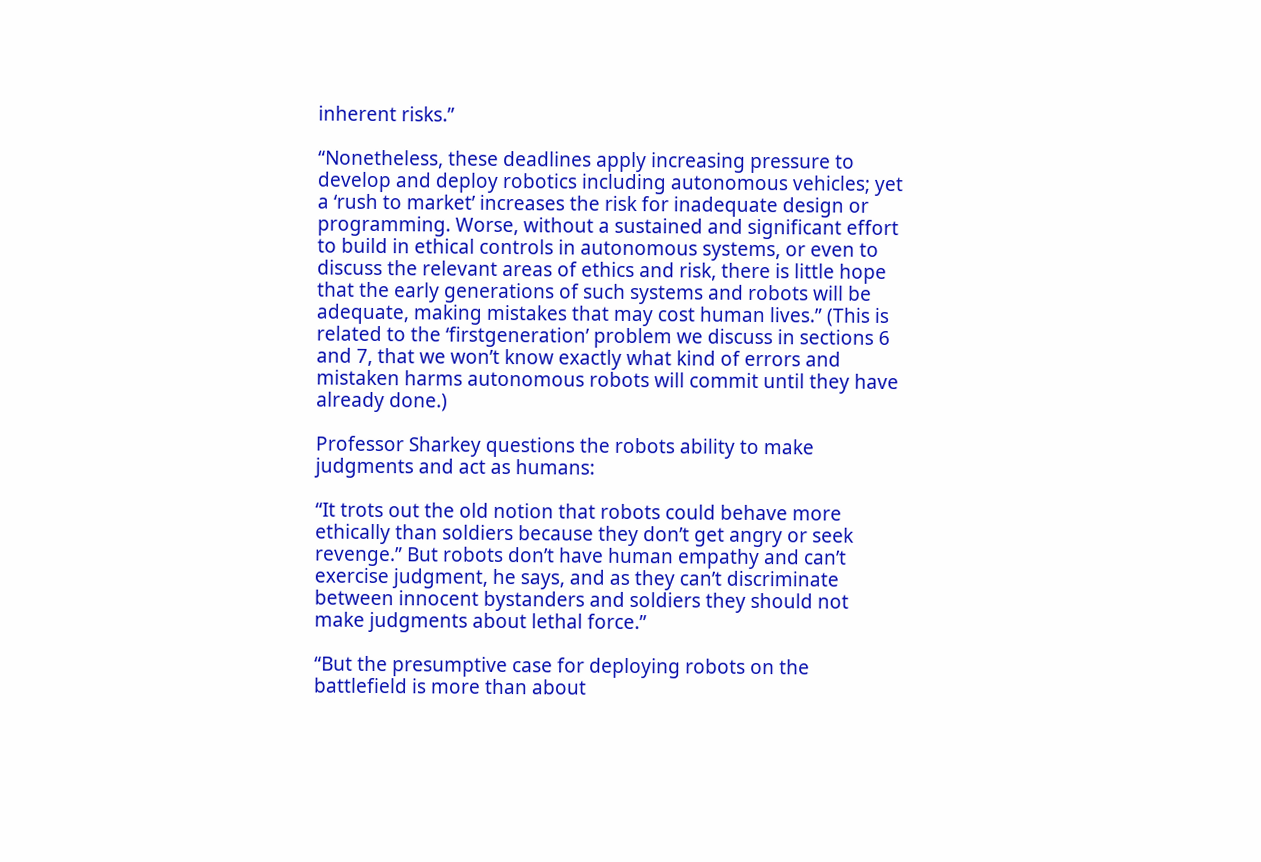inherent risks.”

“Nonetheless, these deadlines apply increasing pressure to develop and deploy robotics including autonomous vehicles; yet a ‘rush to market’ increases the risk for inadequate design or programming. Worse, without a sustained and significant effort to build in ethical controls in autonomous systems, or even to discuss the relevant areas of ethics and risk, there is little hope that the early generations of such systems and robots will be adequate, making mistakes that may cost human lives.” (This is related to the ‘firstgeneration’ problem we discuss in sections 6 and 7, that we won’t know exactly what kind of errors and mistaken harms autonomous robots will commit until they have already done.)

Professor Sharkey questions the robots ability to make judgments and act as humans:

“It trots out the old notion that robots could behave more ethically than soldiers because they don’t get angry or seek revenge.” But robots don’t have human empathy and can’t exercise judgment, he says, and as they can’t discriminate between innocent bystanders and soldiers they should not make judgments about lethal force.”

“But the presumptive case for deploying robots on the battlefield is more than about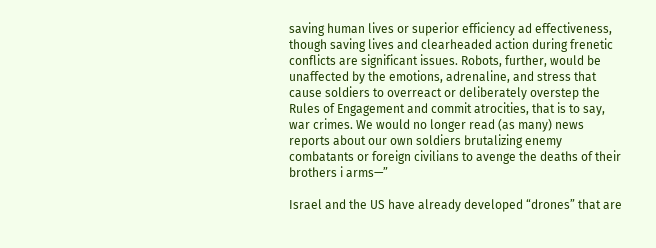saving human lives or superior efficiency ad effectiveness, though saving lives and clearheaded action during frenetic conflicts are significant issues. Robots, further, would be unaffected by the emotions, adrenaline, and stress that cause soldiers to overreact or deliberately overstep the Rules of Engagement and commit atrocities, that is to say, war crimes. We would no longer read (as many) news reports about our own soldiers brutalizing enemy combatants or foreign civilians to avenge the deaths of their brothers i arms—”

Israel and the US have already developed “drones” that are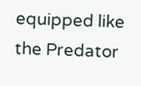equipped like the Predator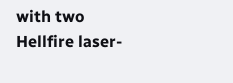with two Hellfire laser-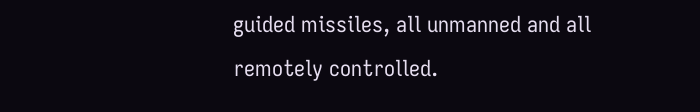guided missiles, all unmanned and all remotely controlled.